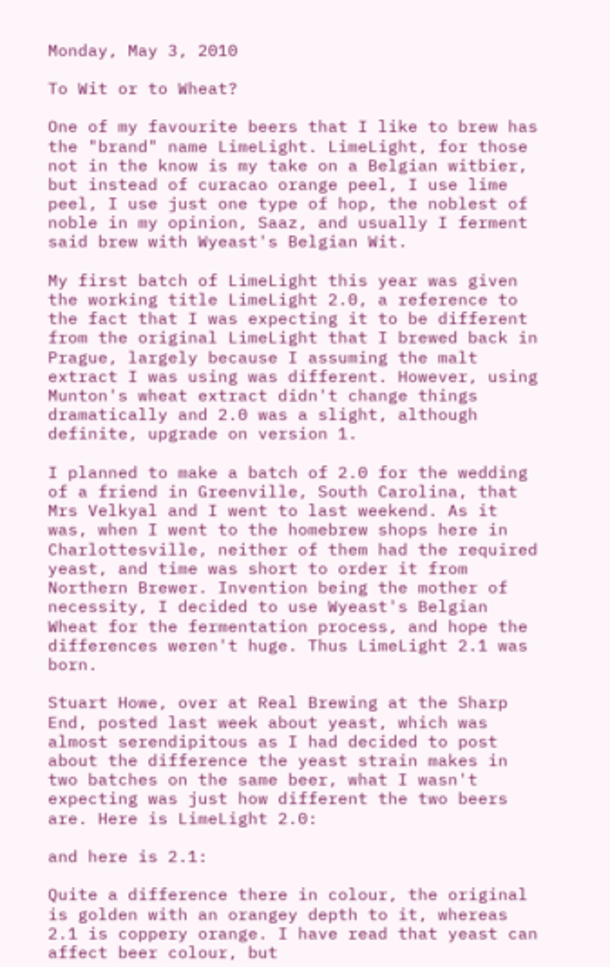Monday, May 3, 2010

To Wit or to Wheat?

One of my favourite beers that I like to brew has the "brand" name LimeLight. LimeLight, for those not in the know is my take on a Belgian witbier, but instead of curacao orange peel, I use lime peel, I use just one type of hop, the noblest of noble in my opinion, Saaz, and usually I ferment said brew with Wyeast's Belgian Wit.

My first batch of LimeLight this year was given the working title LimeLight 2.0, a reference to the fact that I was expecting it to be different from the original LimeLight that I brewed back in Prague, largely because I assuming the malt extract I was using was different. However, using Munton's wheat extract didn't change things dramatically and 2.0 was a slight, although definite, upgrade on version 1.

I planned to make a batch of 2.0 for the wedding of a friend in Greenville, South Carolina, that Mrs Velkyal and I went to last weekend. As it was, when I went to the homebrew shops here in Charlottesville, neither of them had the required yeast, and time was short to order it from Northern Brewer. Invention being the mother of necessity, I decided to use Wyeast's Belgian Wheat for the fermentation process, and hope the differences weren't huge. Thus LimeLight 2.1 was born.

Stuart Howe, over at Real Brewing at the Sharp End, posted last week about yeast, which was almost serendipitous as I had decided to post about the difference the yeast strain makes in two batches on the same beer, what I wasn't expecting was just how different the two beers are. Here is LimeLight 2.0:

and here is 2.1:

Quite a difference there in colour, the original is golden with an orangey depth to it, whereas 2.1 is coppery orange. I have read that yeast can affect beer colour, but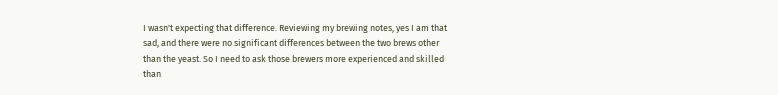I wasn't expecting that difference. Reviewing my brewing notes, yes I am that sad, and there were no significant differences between the two brews other than the yeast. So I need to ask those brewers more experienced and skilled than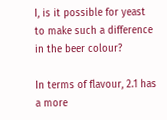I, is it possible for yeast to make such a difference in the beer colour?

In terms of flavour, 2.1 has a more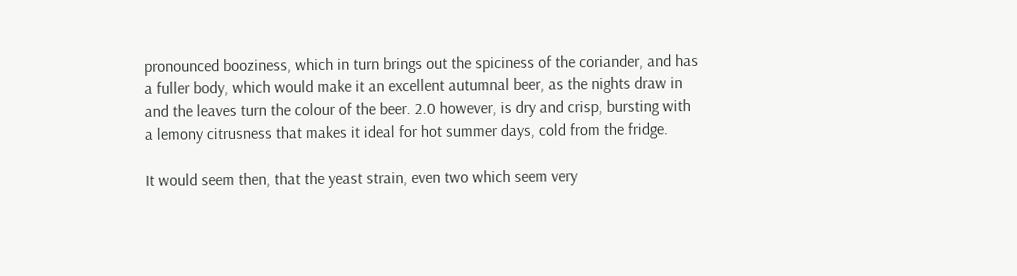pronounced booziness, which in turn brings out the spiciness of the coriander, and has a fuller body, which would make it an excellent autumnal beer, as the nights draw in and the leaves turn the colour of the beer. 2.0 however, is dry and crisp, bursting with a lemony citrusness that makes it ideal for hot summer days, cold from the fridge.

It would seem then, that the yeast strain, even two which seem very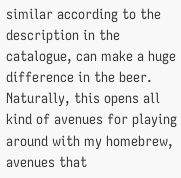similar according to the description in the catalogue, can make a huge difference in the beer. Naturally, this opens all kind of avenues for playing around with my homebrew, avenues that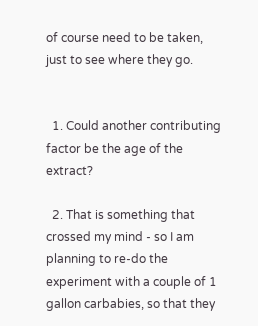of course need to be taken, just to see where they go.


  1. Could another contributing factor be the age of the extract?

  2. That is something that crossed my mind - so I am planning to re-do the experiment with a couple of 1 gallon carbabies, so that they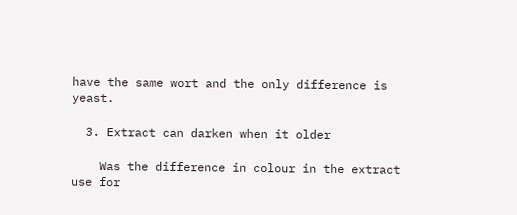have the same wort and the only difference is yeast.

  3. Extract can darken when it older

    Was the difference in colour in the extract use for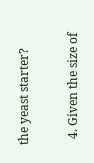the yeast starter?

  4. Given the size of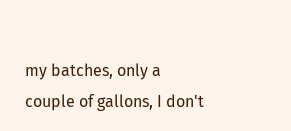my batches, only a couple of gallons, I don't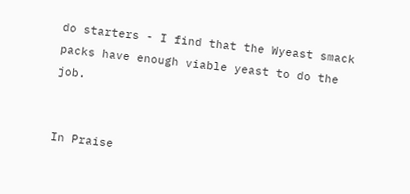do starters - I find that the Wyeast smack packs have enough viable yeast to do the job.


In Praise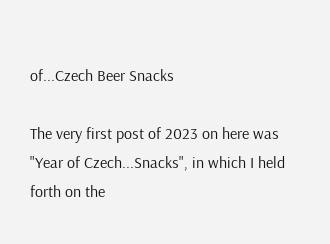of...Czech Beer Snacks

The very first post of 2023 on here was "Year of Czech...Snacks", in which I held forth on the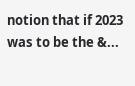notion that if 2023 was to be the &...